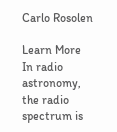Carlo Rosolen

Learn More
In radio astronomy, the radio spectrum is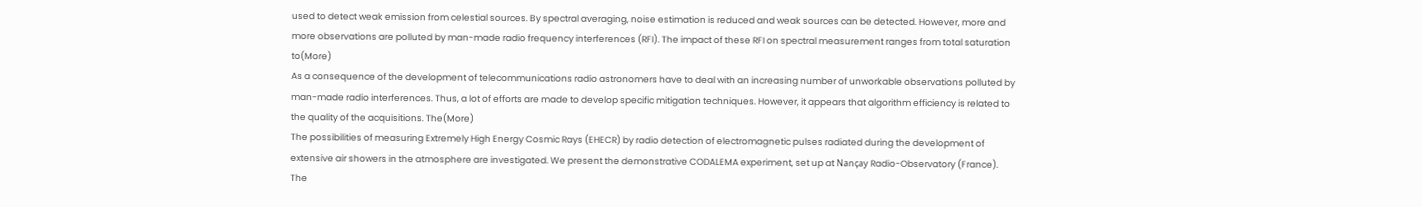used to detect weak emission from celestial sources. By spectral averaging, noise estimation is reduced and weak sources can be detected. However, more and more observations are polluted by man-made radio frequency interferences (RFI). The impact of these RFI on spectral measurement ranges from total saturation to(More)
As a consequence of the development of telecommunications radio astronomers have to deal with an increasing number of unworkable observations polluted by man-made radio interferences. Thus, a lot of efforts are made to develop specific mitigation techniques. However, it appears that algorithm efficiency is related to the quality of the acquisitions. The(More)
The possibilities of measuring Extremely High Energy Cosmic Rays (EHECR) by radio detection of electromagnetic pulses radiated during the development of extensive air showers in the atmosphere are investigated. We present the demonstrative CODALEMA experiment, set up at Nançay Radio-Observatory (France). The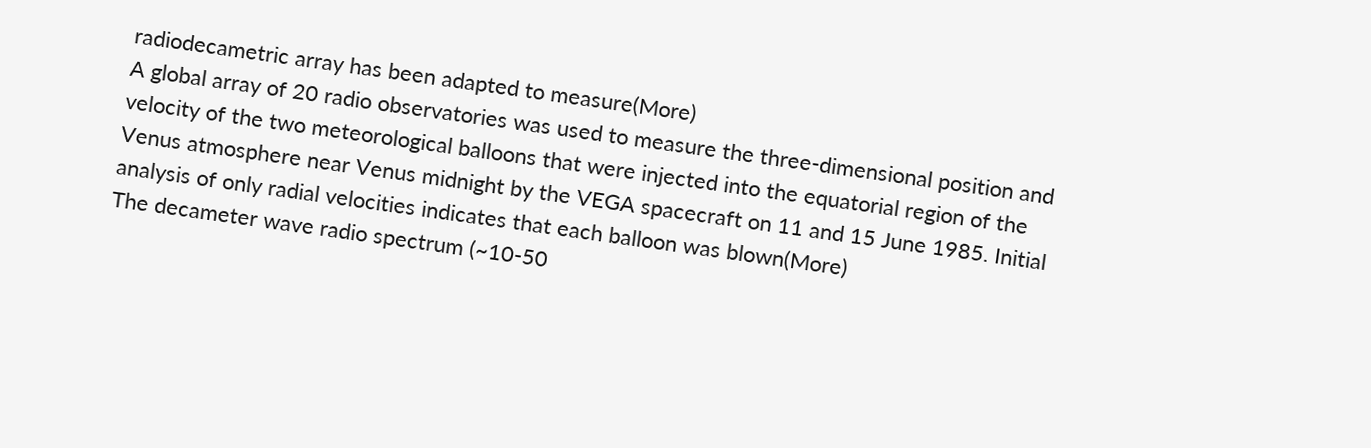radiodecametric array has been adapted to measure(More)
A global array of 20 radio observatories was used to measure the three-dimensional position and velocity of the two meteorological balloons that were injected into the equatorial region of the Venus atmosphere near Venus midnight by the VEGA spacecraft on 11 and 15 June 1985. Initial analysis of only radial velocities indicates that each balloon was blown(More)
The decameter wave radio spectrum (~10-50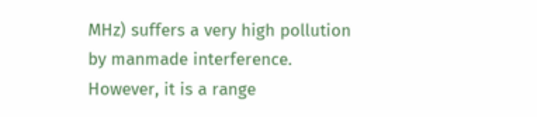MHz) suffers a very high pollution by manmade interference. However, it is a range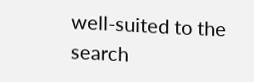well-suited to the search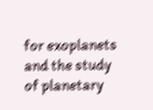for exoplanets and the study of planetary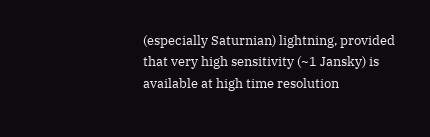(especially Saturnian) lightning, provided that very high sensitivity (~1 Jansky) is available at high time resolution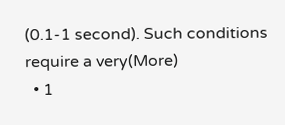(0.1-1 second). Such conditions require a very(More)
  • 1